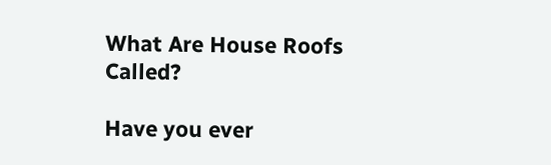What Are House Roofs Called?

Have you ever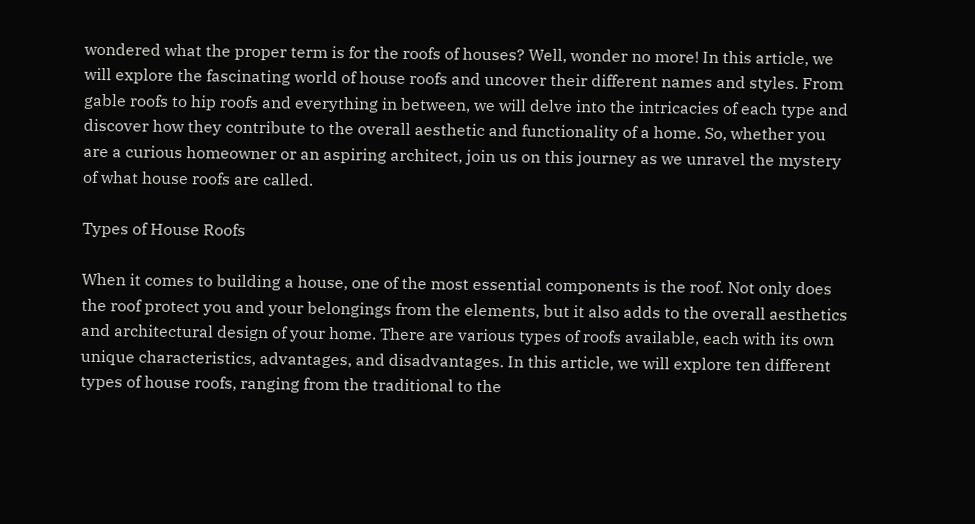wondered what the proper term is for the roofs of houses? Well, wonder no more! In this article, we will explore the fascinating world of house roofs and uncover their different names and styles. From gable roofs to hip roofs and everything in between, we will delve into the intricacies of each type and discover how they contribute to the overall aesthetic and functionality of a home. So, whether you are a curious homeowner or an aspiring architect, join us on this journey as we unravel the mystery of what house roofs are called.

Types of House Roofs

When it comes to building a house, one of the most essential components is the roof. Not only does the roof protect you and your belongings from the elements, but it also adds to the overall aesthetics and architectural design of your home. There are various types of roofs available, each with its own unique characteristics, advantages, and disadvantages. In this article, we will explore ten different types of house roofs, ranging from the traditional to the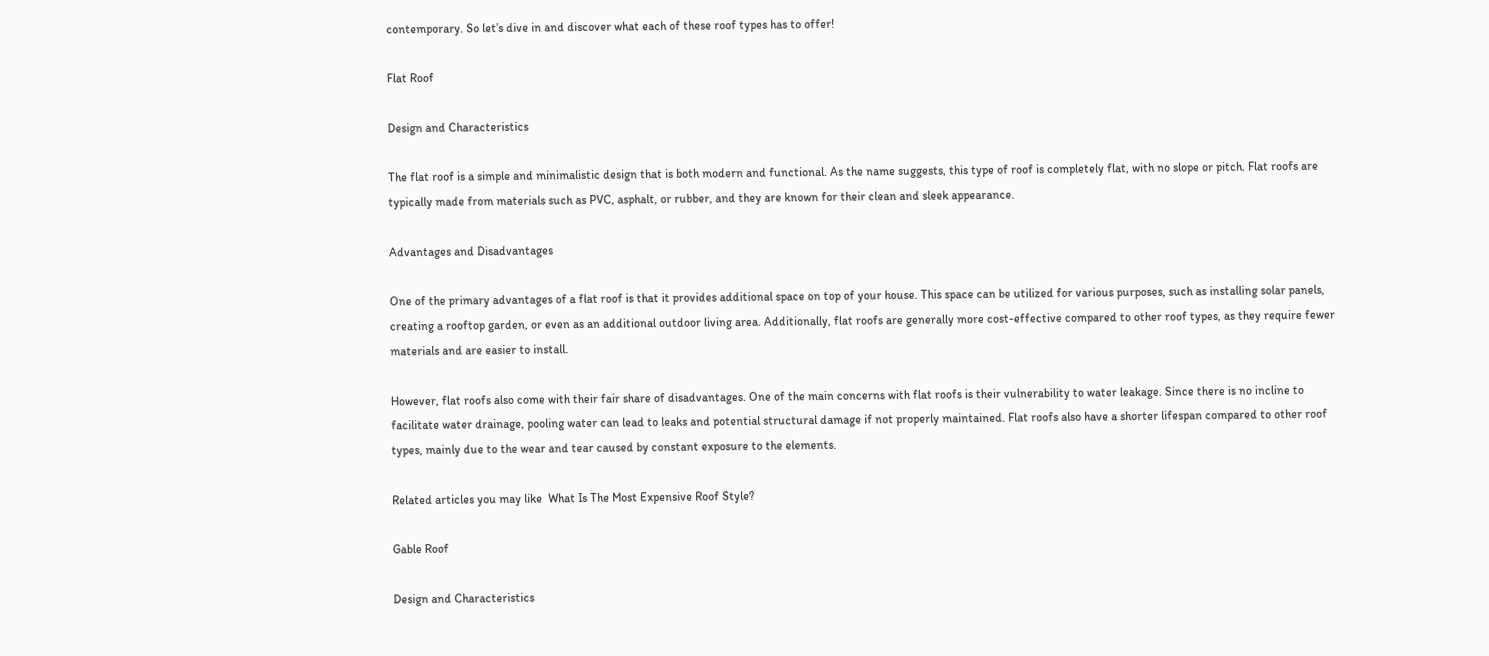contemporary. So let’s dive in and discover what each of these roof types has to offer!

Flat Roof

Design and Characteristics

The flat roof is a simple and minimalistic design that is both modern and functional. As the name suggests, this type of roof is completely flat, with no slope or pitch. Flat roofs are typically made from materials such as PVC, asphalt, or rubber, and they are known for their clean and sleek appearance.

Advantages and Disadvantages

One of the primary advantages of a flat roof is that it provides additional space on top of your house. This space can be utilized for various purposes, such as installing solar panels, creating a rooftop garden, or even as an additional outdoor living area. Additionally, flat roofs are generally more cost-effective compared to other roof types, as they require fewer materials and are easier to install.

However, flat roofs also come with their fair share of disadvantages. One of the main concerns with flat roofs is their vulnerability to water leakage. Since there is no incline to facilitate water drainage, pooling water can lead to leaks and potential structural damage if not properly maintained. Flat roofs also have a shorter lifespan compared to other roof types, mainly due to the wear and tear caused by constant exposure to the elements.

Related articles you may like  What Is The Most Expensive Roof Style?

Gable Roof

Design and Characteristics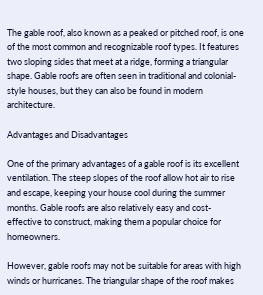The gable roof, also known as a peaked or pitched roof, is one of the most common and recognizable roof types. It features two sloping sides that meet at a ridge, forming a triangular shape. Gable roofs are often seen in traditional and colonial-style houses, but they can also be found in modern architecture.

Advantages and Disadvantages

One of the primary advantages of a gable roof is its excellent ventilation. The steep slopes of the roof allow hot air to rise and escape, keeping your house cool during the summer months. Gable roofs are also relatively easy and cost-effective to construct, making them a popular choice for homeowners.

However, gable roofs may not be suitable for areas with high winds or hurricanes. The triangular shape of the roof makes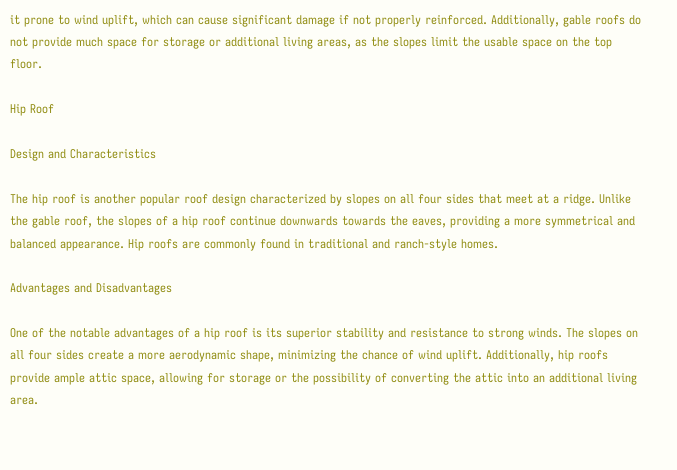it prone to wind uplift, which can cause significant damage if not properly reinforced. Additionally, gable roofs do not provide much space for storage or additional living areas, as the slopes limit the usable space on the top floor.

Hip Roof

Design and Characteristics

The hip roof is another popular roof design characterized by slopes on all four sides that meet at a ridge. Unlike the gable roof, the slopes of a hip roof continue downwards towards the eaves, providing a more symmetrical and balanced appearance. Hip roofs are commonly found in traditional and ranch-style homes.

Advantages and Disadvantages

One of the notable advantages of a hip roof is its superior stability and resistance to strong winds. The slopes on all four sides create a more aerodynamic shape, minimizing the chance of wind uplift. Additionally, hip roofs provide ample attic space, allowing for storage or the possibility of converting the attic into an additional living area.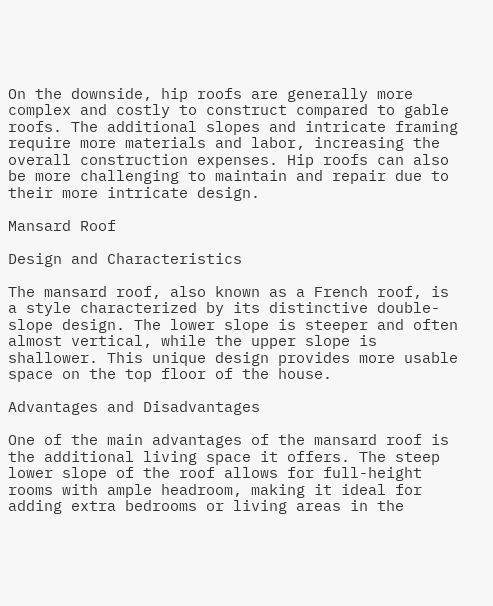On the downside, hip roofs are generally more complex and costly to construct compared to gable roofs. The additional slopes and intricate framing require more materials and labor, increasing the overall construction expenses. Hip roofs can also be more challenging to maintain and repair due to their more intricate design.

Mansard Roof

Design and Characteristics

The mansard roof, also known as a French roof, is a style characterized by its distinctive double-slope design. The lower slope is steeper and often almost vertical, while the upper slope is shallower. This unique design provides more usable space on the top floor of the house.

Advantages and Disadvantages

One of the main advantages of the mansard roof is the additional living space it offers. The steep lower slope of the roof allows for full-height rooms with ample headroom, making it ideal for adding extra bedrooms or living areas in the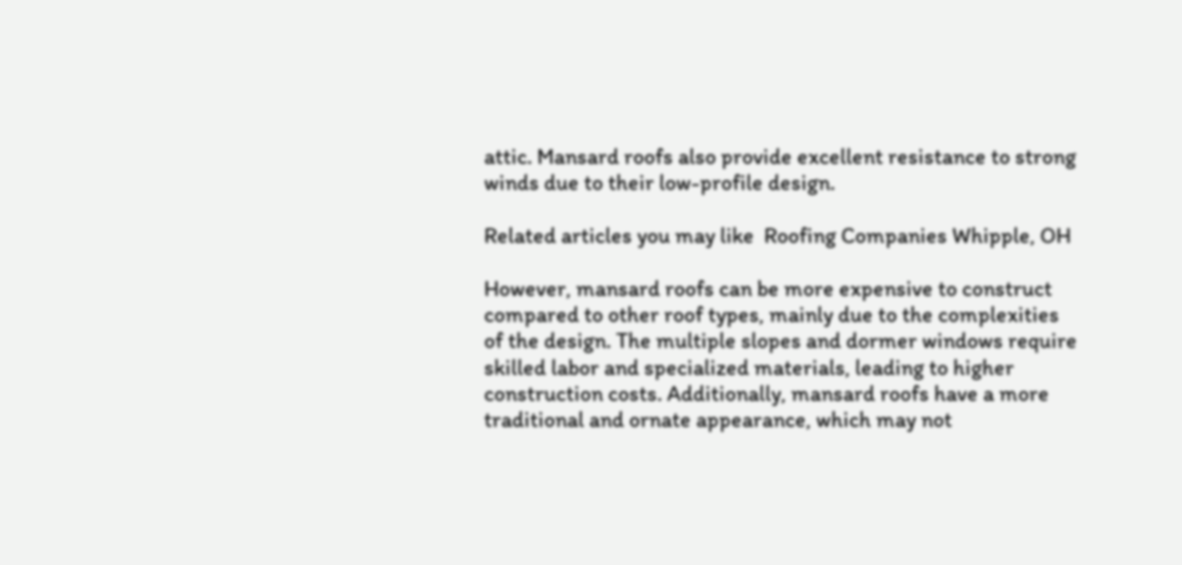attic. Mansard roofs also provide excellent resistance to strong winds due to their low-profile design.

Related articles you may like  Roofing Companies Whipple, OH

However, mansard roofs can be more expensive to construct compared to other roof types, mainly due to the complexities of the design. The multiple slopes and dormer windows require skilled labor and specialized materials, leading to higher construction costs. Additionally, mansard roofs have a more traditional and ornate appearance, which may not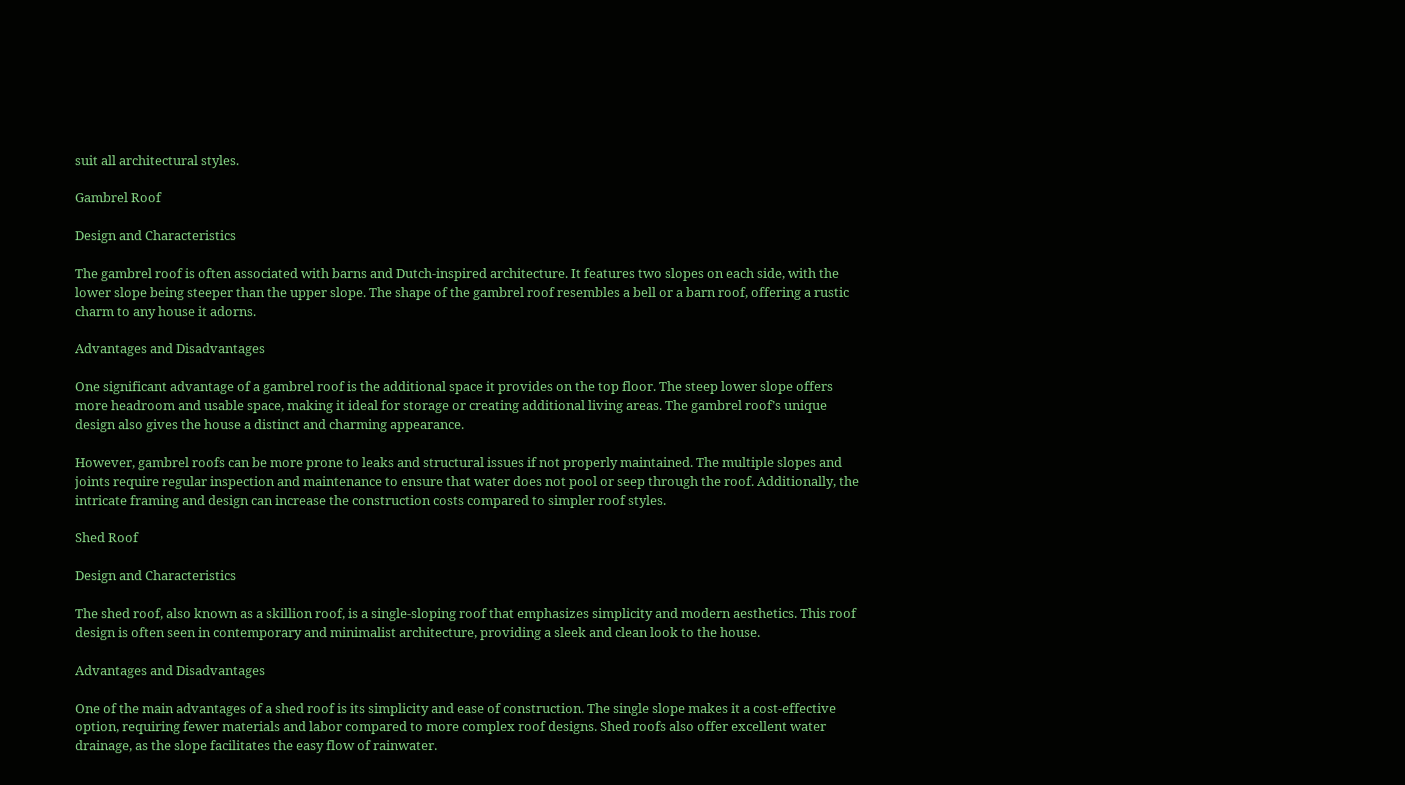suit all architectural styles.

Gambrel Roof

Design and Characteristics

The gambrel roof is often associated with barns and Dutch-inspired architecture. It features two slopes on each side, with the lower slope being steeper than the upper slope. The shape of the gambrel roof resembles a bell or a barn roof, offering a rustic charm to any house it adorns.

Advantages and Disadvantages

One significant advantage of a gambrel roof is the additional space it provides on the top floor. The steep lower slope offers more headroom and usable space, making it ideal for storage or creating additional living areas. The gambrel roof’s unique design also gives the house a distinct and charming appearance.

However, gambrel roofs can be more prone to leaks and structural issues if not properly maintained. The multiple slopes and joints require regular inspection and maintenance to ensure that water does not pool or seep through the roof. Additionally, the intricate framing and design can increase the construction costs compared to simpler roof styles.

Shed Roof

Design and Characteristics

The shed roof, also known as a skillion roof, is a single-sloping roof that emphasizes simplicity and modern aesthetics. This roof design is often seen in contemporary and minimalist architecture, providing a sleek and clean look to the house.

Advantages and Disadvantages

One of the main advantages of a shed roof is its simplicity and ease of construction. The single slope makes it a cost-effective option, requiring fewer materials and labor compared to more complex roof designs. Shed roofs also offer excellent water drainage, as the slope facilitates the easy flow of rainwater.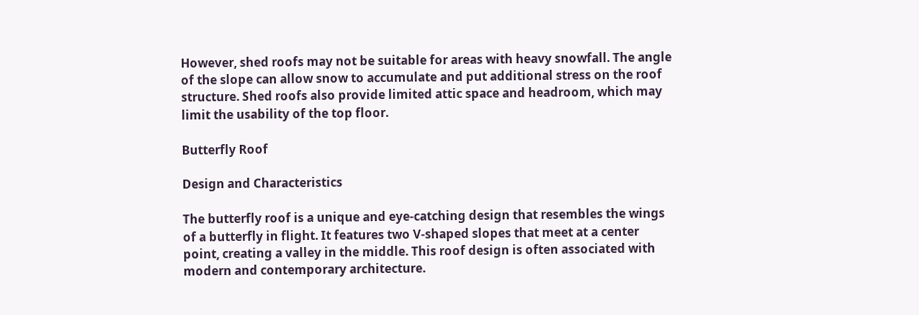However, shed roofs may not be suitable for areas with heavy snowfall. The angle of the slope can allow snow to accumulate and put additional stress on the roof structure. Shed roofs also provide limited attic space and headroom, which may limit the usability of the top floor.

Butterfly Roof

Design and Characteristics

The butterfly roof is a unique and eye-catching design that resembles the wings of a butterfly in flight. It features two V-shaped slopes that meet at a center point, creating a valley in the middle. This roof design is often associated with modern and contemporary architecture.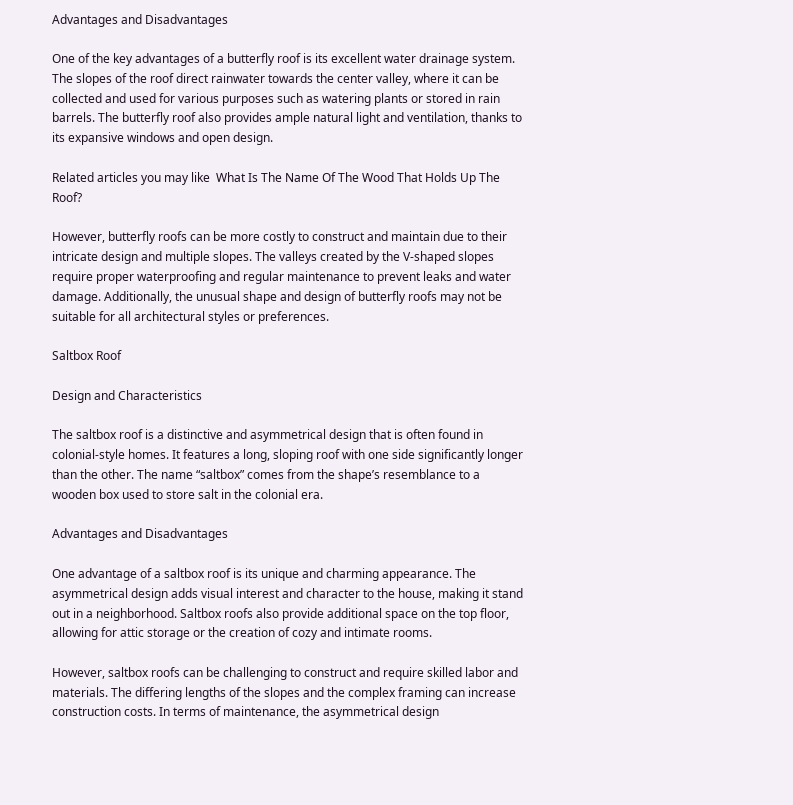Advantages and Disadvantages

One of the key advantages of a butterfly roof is its excellent water drainage system. The slopes of the roof direct rainwater towards the center valley, where it can be collected and used for various purposes such as watering plants or stored in rain barrels. The butterfly roof also provides ample natural light and ventilation, thanks to its expansive windows and open design.

Related articles you may like  What Is The Name Of The Wood That Holds Up The Roof?

However, butterfly roofs can be more costly to construct and maintain due to their intricate design and multiple slopes. The valleys created by the V-shaped slopes require proper waterproofing and regular maintenance to prevent leaks and water damage. Additionally, the unusual shape and design of butterfly roofs may not be suitable for all architectural styles or preferences.

Saltbox Roof

Design and Characteristics

The saltbox roof is a distinctive and asymmetrical design that is often found in colonial-style homes. It features a long, sloping roof with one side significantly longer than the other. The name “saltbox” comes from the shape’s resemblance to a wooden box used to store salt in the colonial era.

Advantages and Disadvantages

One advantage of a saltbox roof is its unique and charming appearance. The asymmetrical design adds visual interest and character to the house, making it stand out in a neighborhood. Saltbox roofs also provide additional space on the top floor, allowing for attic storage or the creation of cozy and intimate rooms.

However, saltbox roofs can be challenging to construct and require skilled labor and materials. The differing lengths of the slopes and the complex framing can increase construction costs. In terms of maintenance, the asymmetrical design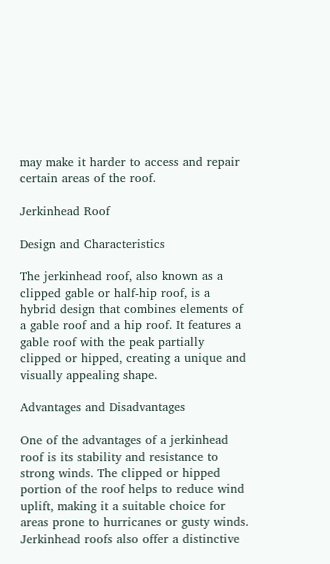may make it harder to access and repair certain areas of the roof.

Jerkinhead Roof

Design and Characteristics

The jerkinhead roof, also known as a clipped gable or half-hip roof, is a hybrid design that combines elements of a gable roof and a hip roof. It features a gable roof with the peak partially clipped or hipped, creating a unique and visually appealing shape.

Advantages and Disadvantages

One of the advantages of a jerkinhead roof is its stability and resistance to strong winds. The clipped or hipped portion of the roof helps to reduce wind uplift, making it a suitable choice for areas prone to hurricanes or gusty winds. Jerkinhead roofs also offer a distinctive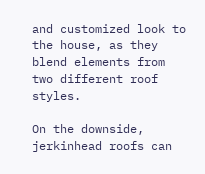and customized look to the house, as they blend elements from two different roof styles.

On the downside, jerkinhead roofs can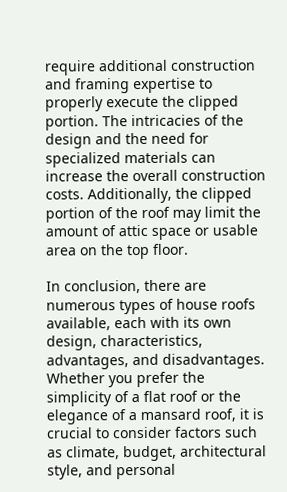require additional construction and framing expertise to properly execute the clipped portion. The intricacies of the design and the need for specialized materials can increase the overall construction costs. Additionally, the clipped portion of the roof may limit the amount of attic space or usable area on the top floor.

In conclusion, there are numerous types of house roofs available, each with its own design, characteristics, advantages, and disadvantages. Whether you prefer the simplicity of a flat roof or the elegance of a mansard roof, it is crucial to consider factors such as climate, budget, architectural style, and personal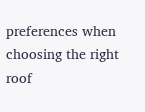preferences when choosing the right roof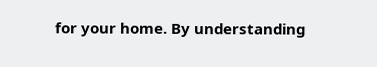for your home. By understanding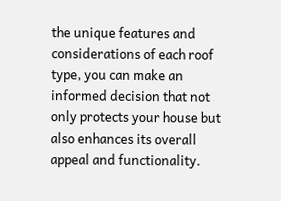the unique features and considerations of each roof type, you can make an informed decision that not only protects your house but also enhances its overall appeal and functionality.